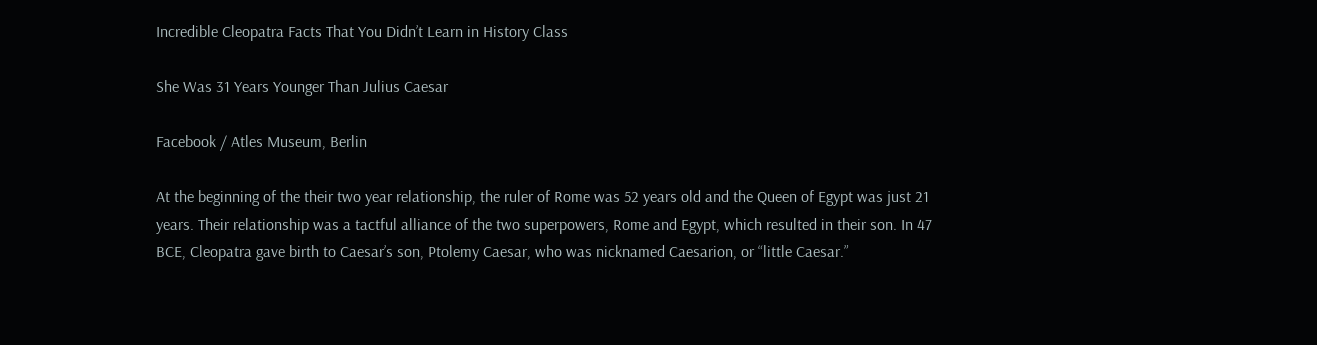Incredible Cleopatra Facts That You Didn’t Learn in History Class

She Was 31 Years Younger Than Julius Caesar

Facebook / Atles Museum, Berlin

At the beginning of the their two year relationship, the ruler of Rome was 52 years old and the Queen of Egypt was just 21 years. Their relationship was a tactful alliance of the two superpowers, Rome and Egypt, which resulted in their son. In 47 BCE, Cleopatra gave birth to Caesar’s son, Ptolemy Caesar, who was nicknamed Caesarion, or “little Caesar.”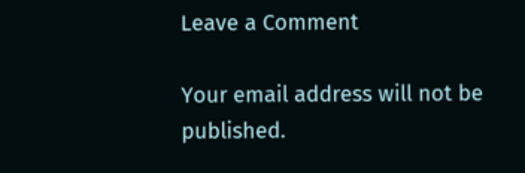Leave a Comment

Your email address will not be published.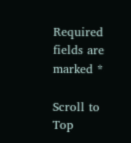Required fields are marked *

Scroll to Top